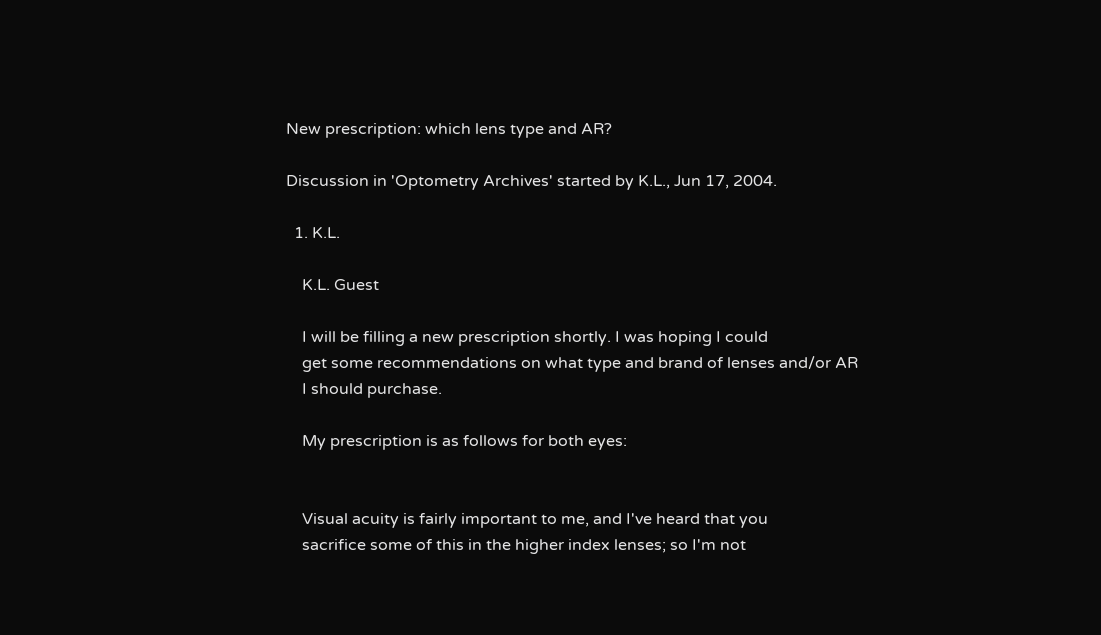New prescription: which lens type and AR?

Discussion in 'Optometry Archives' started by K.L., Jun 17, 2004.

  1. K.L.

    K.L. Guest

    I will be filling a new prescription shortly. I was hoping I could
    get some recommendations on what type and brand of lenses and/or AR
    I should purchase.

    My prescription is as follows for both eyes:


    Visual acuity is fairly important to me, and I've heard that you
    sacrifice some of this in the higher index lenses; so I'm not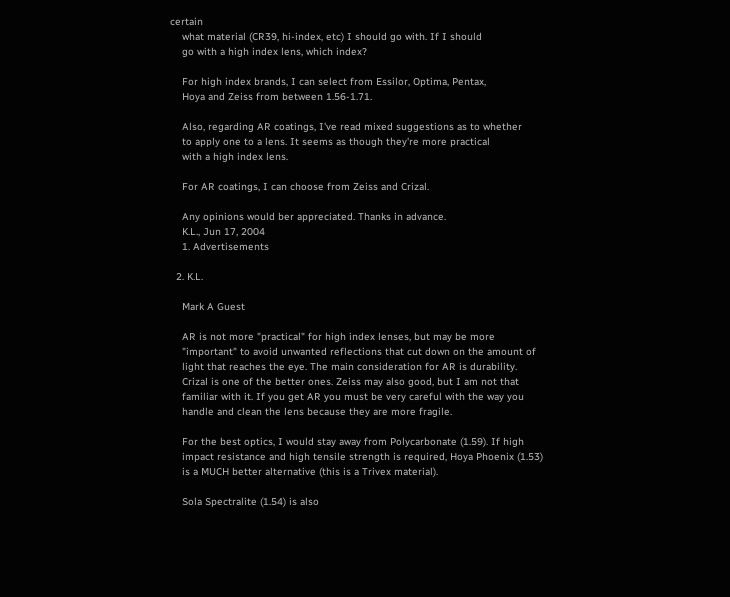certain
    what material (CR39, hi-index, etc) I should go with. If I should
    go with a high index lens, which index?

    For high index brands, I can select from Essilor, Optima, Pentax,
    Hoya and Zeiss from between 1.56-1.71.

    Also, regarding AR coatings, I've read mixed suggestions as to whether
    to apply one to a lens. It seems as though they're more practical
    with a high index lens.

    For AR coatings, I can choose from Zeiss and Crizal.

    Any opinions would ber appreciated. Thanks in advance.
    K.L., Jun 17, 2004
    1. Advertisements

  2. K.L.

    Mark A Guest

    AR is not more "practical" for high index lenses, but may be more
    "important" to avoid unwanted reflections that cut down on the amount of
    light that reaches the eye. The main consideration for AR is durability.
    Crizal is one of the better ones. Zeiss may also good, but I am not that
    familiar with it. If you get AR you must be very careful with the way you
    handle and clean the lens because they are more fragile.

    For the best optics, I would stay away from Polycarbonate (1.59). If high
    impact resistance and high tensile strength is required, Hoya Phoenix (1.53)
    is a MUCH better alternative (this is a Trivex material).

    Sola Spectralite (1.54) is also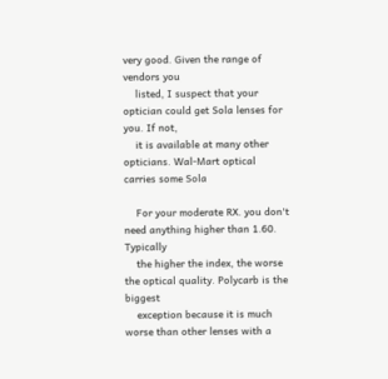very good. Given the range of vendors you
    listed, I suspect that your optician could get Sola lenses for you. If not,
    it is available at many other opticians. Wal-Mart optical carries some Sola

    For your moderate RX. you don't need anything higher than 1.60. Typically
    the higher the index, the worse the optical quality. Polycarb is the biggest
    exception because it is much worse than other lenses with a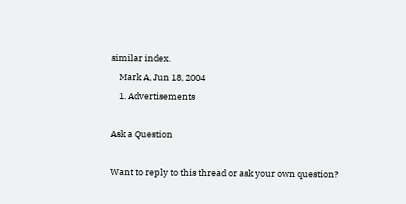similar index.
    Mark A, Jun 18, 2004
    1. Advertisements

Ask a Question

Want to reply to this thread or ask your own question?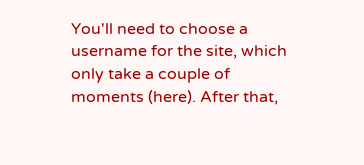You'll need to choose a username for the site, which only take a couple of moments (here). After that,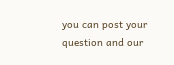you can post your question and our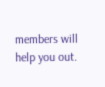members will help you out.